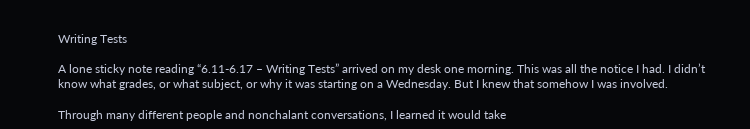Writing Tests

A lone sticky note reading “6.11-6.17 – Writing Tests” arrived on my desk one morning. This was all the notice I had. I didn’t know what grades, or what subject, or why it was starting on a Wednesday. But I knew that somehow I was involved.

Through many different people and nonchalant conversations, I learned it would take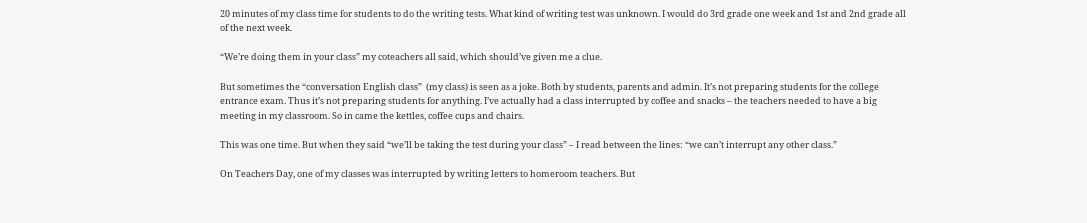20 minutes of my class time for students to do the writing tests. What kind of writing test was unknown. I would do 3rd grade one week and 1st and 2nd grade all of the next week.

“We’re doing them in your class” my coteachers all said, which should’ve given me a clue.

But sometimes the “conversation English class”  (my class) is seen as a joke. Both by students, parents and admin. It’s not preparing students for the college entrance exam. Thus it’s not preparing students for anything. I’ve actually had a class interrupted by coffee and snacks – the teachers needed to have a big meeting in my classroom. So in came the kettles, coffee cups and chairs.

This was one time. But when they said “we’ll be taking the test during your class” – I read between the lines: “we can’t interrupt any other class.”

On Teachers Day, one of my classes was interrupted by writing letters to homeroom teachers. But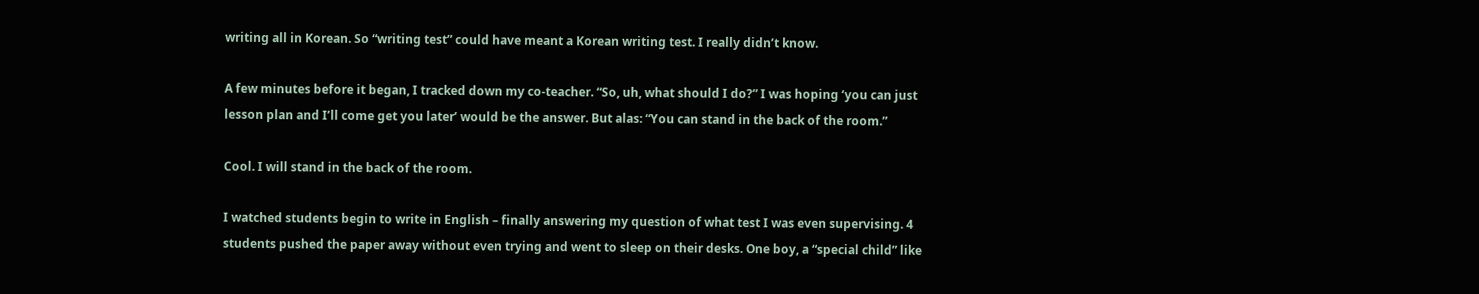writing all in Korean. So “writing test” could have meant a Korean writing test. I really didn’t know.

A few minutes before it began, I tracked down my co-teacher. “So, uh, what should I do?” I was hoping ‘you can just lesson plan and I’ll come get you later’ would be the answer. But alas: “You can stand in the back of the room.”

Cool. I will stand in the back of the room.

I watched students begin to write in English – finally answering my question of what test I was even supervising. 4  students pushed the paper away without even trying and went to sleep on their desks. One boy, a “special child” like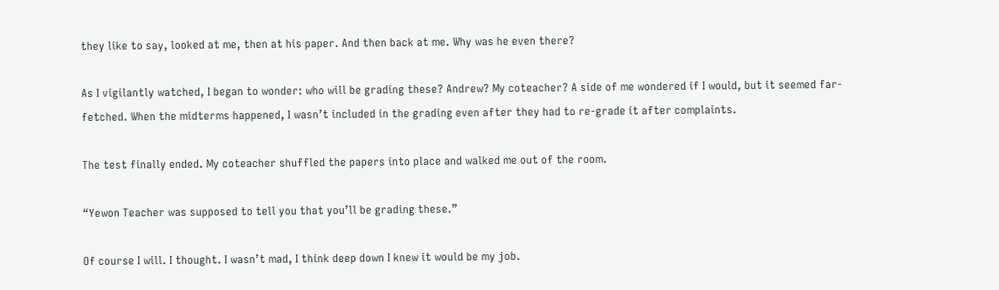they like to say, looked at me, then at his paper. And then back at me. Why was he even there?

As I vigilantly watched, I began to wonder: who will be grading these? Andrew? My coteacher? A side of me wondered if I would, but it seemed far-fetched. When the midterms happened, I wasn’t included in the grading even after they had to re-grade it after complaints.

The test finally ended. My coteacher shuffled the papers into place and walked me out of the room.

“Yewon Teacher was supposed to tell you that you’ll be grading these.”

Of course I will. I thought. I wasn’t mad, I think deep down I knew it would be my job.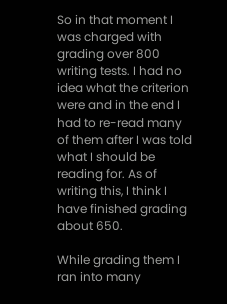So in that moment I was charged with grading over 800 writing tests. I had no idea what the criterion were and in the end I had to re-read many of them after I was told what I should be reading for. As of writing this, I think I have finished grading about 650.

While grading them I ran into many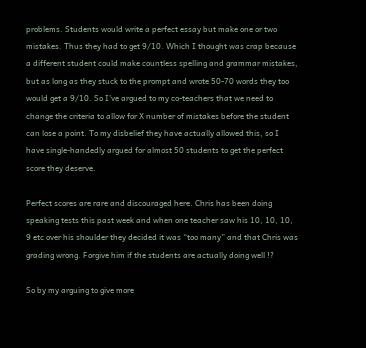problems. Students would write a perfect essay but make one or two mistakes. Thus they had to get 9/10. Which I thought was crap because a different student could make countless spelling and grammar mistakes, but as long as they stuck to the prompt and wrote 50-70 words they too would get a 9/10. So I’ve argued to my co-teachers that we need to change the criteria to allow for X number of mistakes before the student can lose a point. To my disbelief they have actually allowed this, so I have single-handedly argued for almost 50 students to get the perfect score they deserve.

Perfect scores are rare and discouraged here. Chris has been doing speaking tests this past week and when one teacher saw his 10, 10, 10, 9 etc over his shoulder they decided it was “too many” and that Chris was grading wrong. Forgive him if the students are actually doing well !?

So by my arguing to give more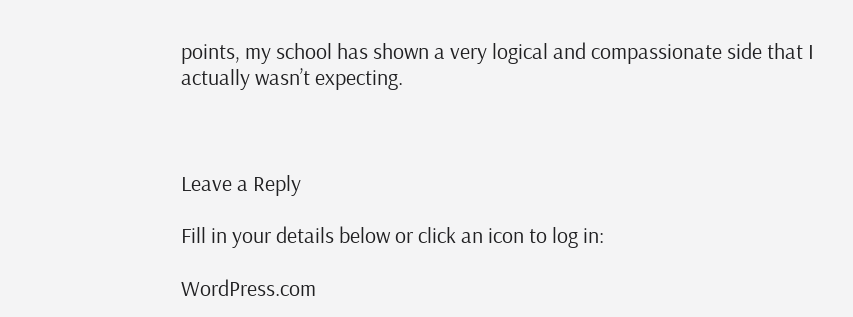points, my school has shown a very logical and compassionate side that I actually wasn’t expecting.



Leave a Reply

Fill in your details below or click an icon to log in:

WordPress.com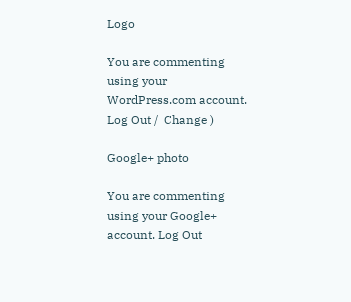Logo

You are commenting using your WordPress.com account. Log Out /  Change )

Google+ photo

You are commenting using your Google+ account. Log Out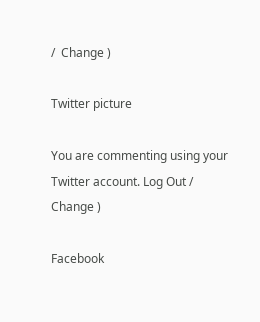/  Change )

Twitter picture

You are commenting using your Twitter account. Log Out /  Change )

Facebook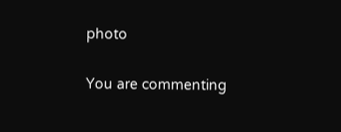photo

You are commenting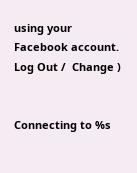using your Facebook account. Log Out /  Change )


Connecting to %s